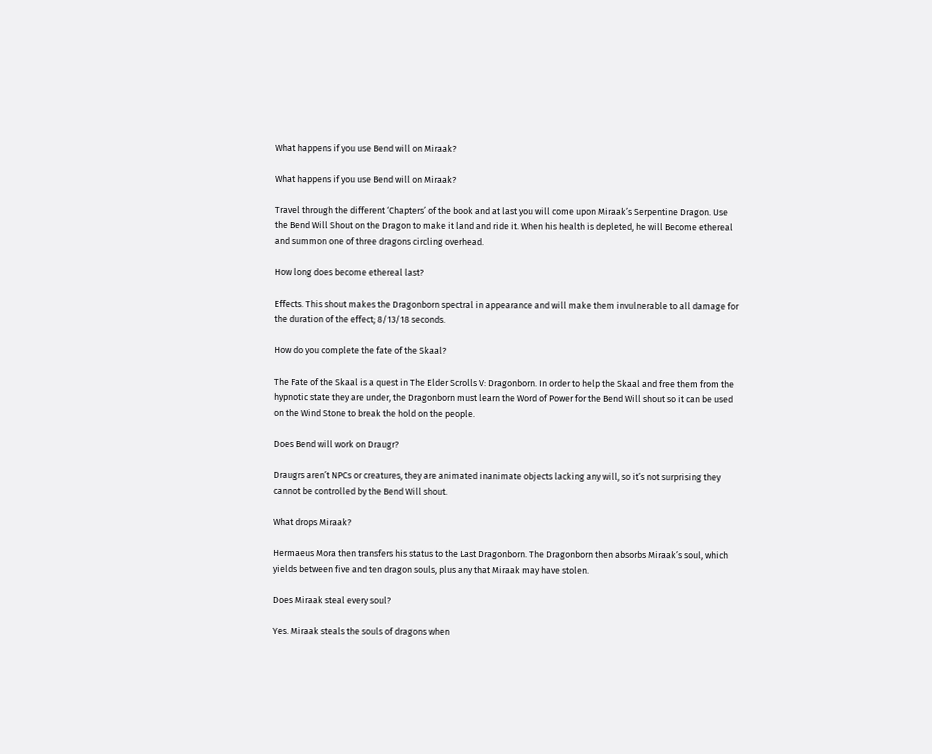What happens if you use Bend will on Miraak?

What happens if you use Bend will on Miraak?

Travel through the different ‘Chapters’ of the book and at last you will come upon Miraak’s Serpentine Dragon. Use the Bend Will Shout on the Dragon to make it land and ride it. When his health is depleted, he will Become ethereal and summon one of three dragons circling overhead.

How long does become ethereal last?

Effects. This shout makes the Dragonborn spectral in appearance and will make them invulnerable to all damage for the duration of the effect; 8/13/18 seconds.

How do you complete the fate of the Skaal?

The Fate of the Skaal is a quest in The Elder Scrolls V: Dragonborn. In order to help the Skaal and free them from the hypnotic state they are under, the Dragonborn must learn the Word of Power for the Bend Will shout so it can be used on the Wind Stone to break the hold on the people.

Does Bend will work on Draugr?

Draugrs aren’t NPCs or creatures, they are animated inanimate objects lacking any will, so it’s not surprising they cannot be controlled by the Bend Will shout.

What drops Miraak?

Hermaeus Mora then transfers his status to the Last Dragonborn. The Dragonborn then absorbs Miraak’s soul, which yields between five and ten dragon souls, plus any that Miraak may have stolen.

Does Miraak steal every soul?

Yes. Miraak steals the souls of dragons when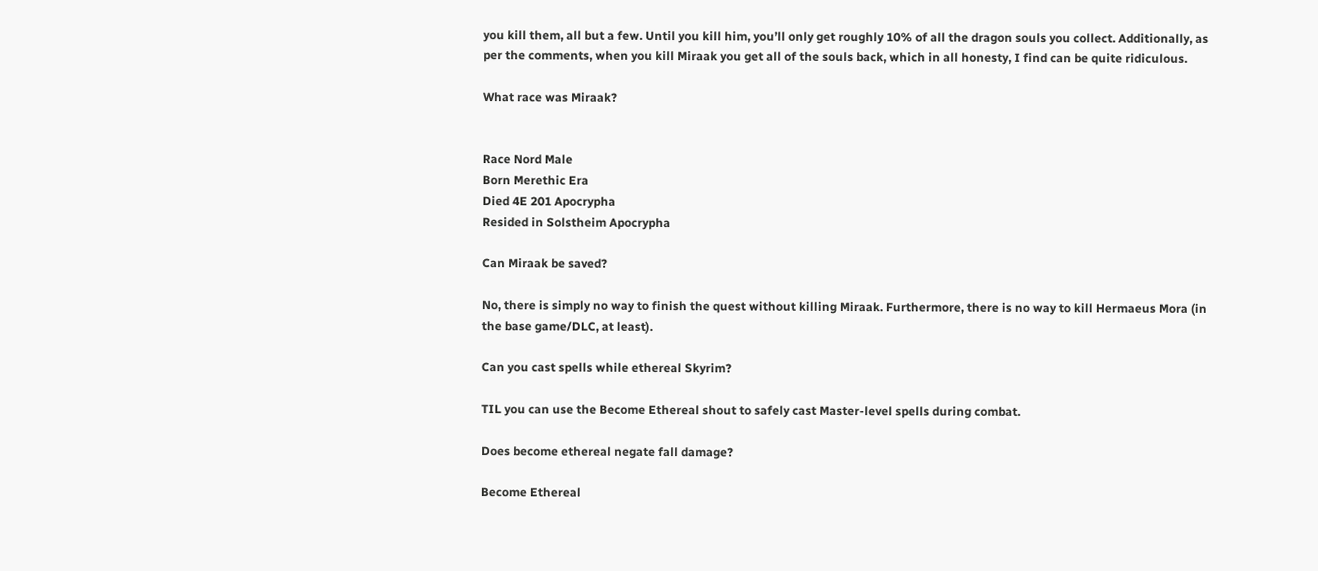you kill them, all but a few. Until you kill him, you’ll only get roughly 10% of all the dragon souls you collect. Additionally, as per the comments, when you kill Miraak you get all of the souls back, which in all honesty, I find can be quite ridiculous.

What race was Miraak?


Race Nord Male
Born Merethic Era
Died 4E 201 Apocrypha
Resided in Solstheim Apocrypha

Can Miraak be saved?

No, there is simply no way to finish the quest without killing Miraak. Furthermore, there is no way to kill Hermaeus Mora (in the base game/DLC, at least).

Can you cast spells while ethereal Skyrim?

TIL you can use the Become Ethereal shout to safely cast Master-level spells during combat.

Does become ethereal negate fall damage?

Become Ethereal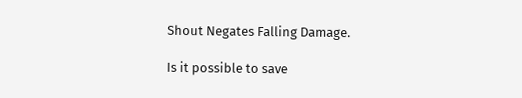Shout Negates Falling Damage.

Is it possible to save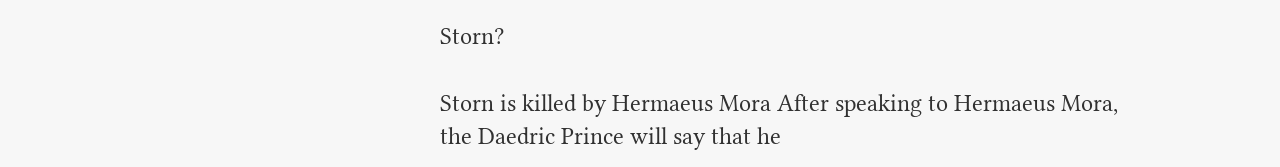Storn?

Storn is killed by Hermaeus Mora After speaking to Hermaeus Mora, the Daedric Prince will say that he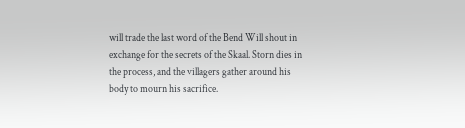will trade the last word of the Bend Will shout in exchange for the secrets of the Skaal. Storn dies in the process, and the villagers gather around his body to mourn his sacrifice.